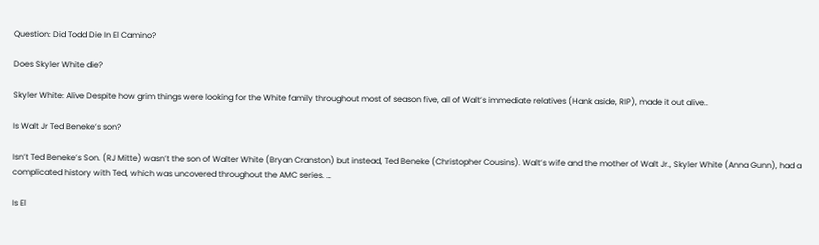Question: Did Todd Die In El Camino?

Does Skyler White die?

Skyler White: Alive Despite how grim things were looking for the White family throughout most of season five, all of Walt’s immediate relatives (Hank aside, RIP), made it out alive..

Is Walt Jr Ted Beneke’s son?

Isn’t Ted Beneke’s Son. (RJ Mitte) wasn’t the son of Walter White (Bryan Cranston) but instead, Ted Beneke (Christopher Cousins). Walt’s wife and the mother of Walt Jr., Skyler White (Anna Gunn), had a complicated history with Ted, which was uncovered throughout the AMC series. …

Is El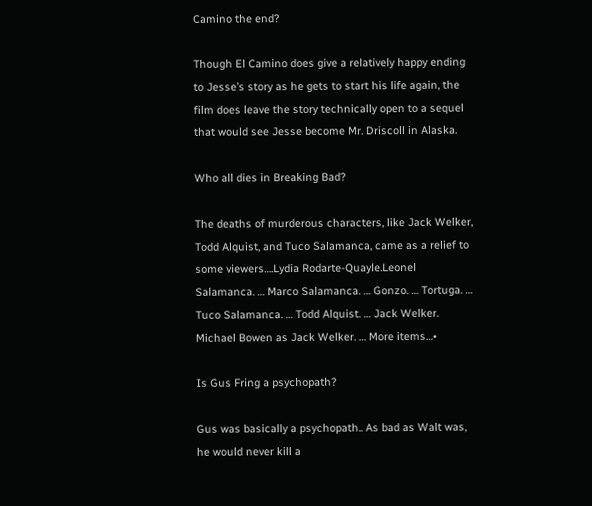Camino the end?

Though El Camino does give a relatively happy ending to Jesse’s story as he gets to start his life again, the film does leave the story technically open to a sequel that would see Jesse become Mr. Driscoll in Alaska.

Who all dies in Breaking Bad?

The deaths of murderous characters, like Jack Welker, Todd Alquist, and Tuco Salamanca, came as a relief to some viewers….Lydia Rodarte-Quayle.Leonel Salamanca. … Marco Salamanca. … Gonzo. … Tortuga. … Tuco Salamanca. … Todd Alquist. … Jack Welker. Michael Bowen as Jack Welker. … More items…•

Is Gus Fring a psychopath?

Gus was basically a psychopath.. As bad as Walt was, he would never kill a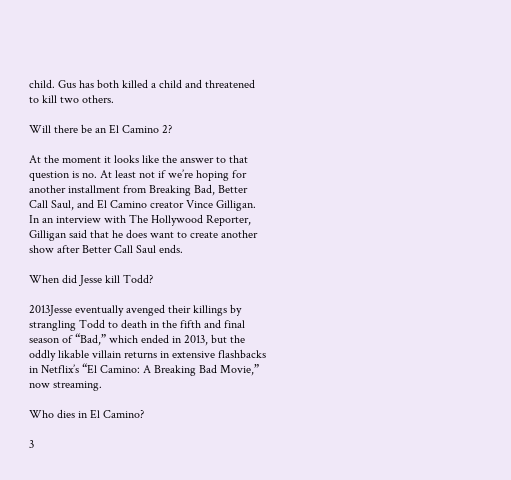child. Gus has both killed a child and threatened to kill two others.

Will there be an El Camino 2?

At the moment it looks like the answer to that question is no. At least not if we’re hoping for another installment from Breaking Bad, Better Call Saul, and El Camino creator Vince Gilligan. In an interview with The Hollywood Reporter, Gilligan said that he does want to create another show after Better Call Saul ends.

When did Jesse kill Todd?

2013Jesse eventually avenged their killings by strangling Todd to death in the fifth and final season of “Bad,” which ended in 2013, but the oddly likable villain returns in extensive flashbacks in Netflix’s “El Camino: A Breaking Bad Movie,” now streaming.

Who dies in El Camino?

3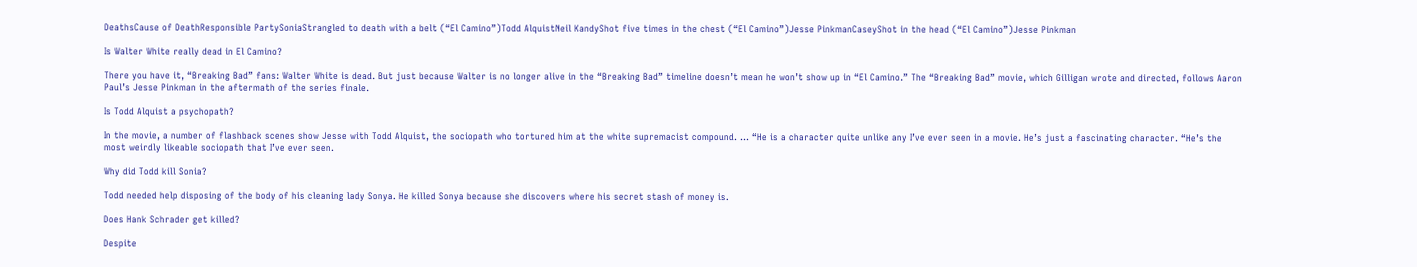DeathsCause of DeathResponsible PartySoniaStrangled to death with a belt (“El Camino”)Todd AlquistNeil KandyShot five times in the chest (“El Camino”)Jesse PinkmanCaseyShot in the head (“El Camino”)Jesse Pinkman

Is Walter White really dead in El Camino?

There you have it, “Breaking Bad” fans: Walter White is dead. But just because Walter is no longer alive in the “Breaking Bad” timeline doesn’t mean he won’t show up in “El Camino.” The “Breaking Bad” movie, which Gilligan wrote and directed, follows Aaron Paul’s Jesse Pinkman in the aftermath of the series finale.

Is Todd Alquist a psychopath?

In the movie, a number of flashback scenes show Jesse with Todd Alquist, the sociopath who tortured him at the white supremacist compound. … “He is a character quite unlike any I’ve ever seen in a movie. He’s just a fascinating character. “He’s the most weirdly likeable sociopath that I’ve ever seen.

Why did Todd kill Sonia?

Todd needed help disposing of the body of his cleaning lady Sonya. He killed Sonya because she discovers where his secret stash of money is.

Does Hank Schrader get killed?

Despite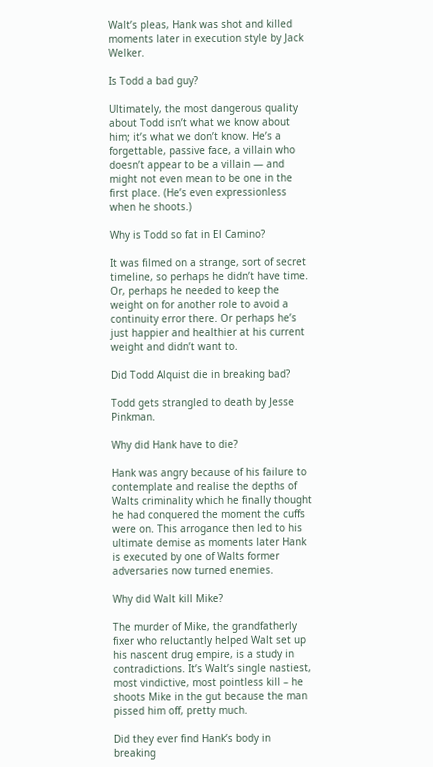Walt’s pleas, Hank was shot and killed moments later in execution style by Jack Welker.

Is Todd a bad guy?

Ultimately, the most dangerous quality about Todd isn’t what we know about him; it’s what we don’t know. He’s a forgettable, passive face, a villain who doesn’t appear to be a villain — and might not even mean to be one in the first place. (He’s even expressionless when he shoots.)

Why is Todd so fat in El Camino?

It was filmed on a strange, sort of secret timeline, so perhaps he didn’t have time. Or, perhaps he needed to keep the weight on for another role to avoid a continuity error there. Or perhaps he’s just happier and healthier at his current weight and didn’t want to.

Did Todd Alquist die in breaking bad?

Todd gets strangled to death by Jesse Pinkman.

Why did Hank have to die?

Hank was angry because of his failure to contemplate and realise the depths of Walts criminality which he finally thought he had conquered the moment the cuffs were on. This arrogance then led to his ultimate demise as moments later Hank is executed by one of Walts former adversaries now turned enemies.

Why did Walt kill Mike?

The murder of Mike, the grandfatherly fixer who reluctantly helped Walt set up his nascent drug empire, is a study in contradictions. It’s Walt’s single nastiest, most vindictive, most pointless kill – he shoots Mike in the gut because the man pissed him off, pretty much.

Did they ever find Hank’s body in breaking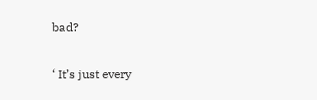bad?

‘ It’s just every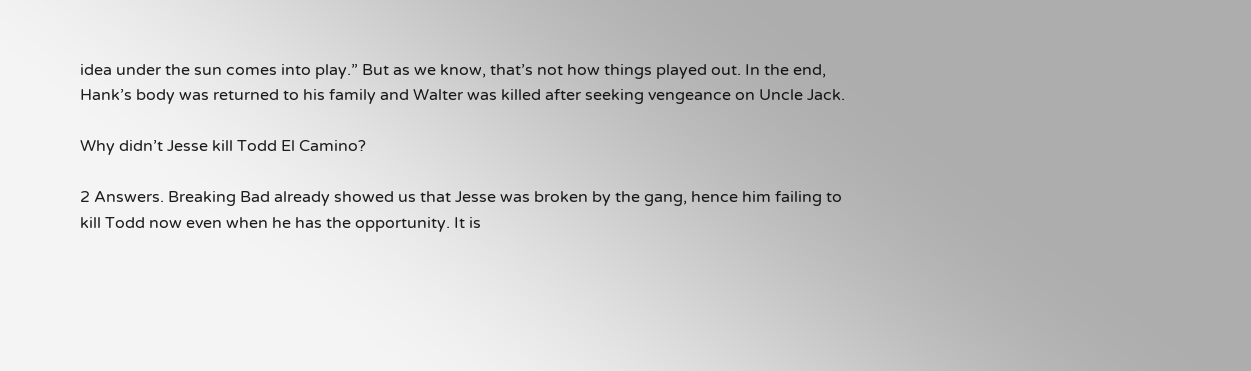idea under the sun comes into play.” But as we know, that’s not how things played out. In the end, Hank’s body was returned to his family and Walter was killed after seeking vengeance on Uncle Jack.

Why didn’t Jesse kill Todd El Camino?

2 Answers. Breaking Bad already showed us that Jesse was broken by the gang, hence him failing to kill Todd now even when he has the opportunity. It is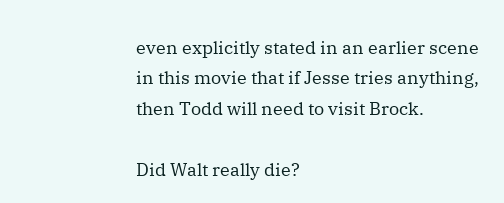even explicitly stated in an earlier scene in this movie that if Jesse tries anything, then Todd will need to visit Brock.

Did Walt really die?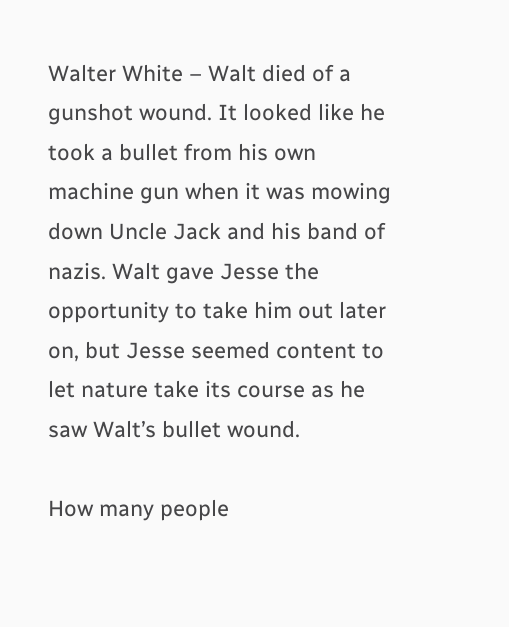Walter White – Walt died of a gunshot wound. It looked like he took a bullet from his own machine gun when it was mowing down Uncle Jack and his band of nazis. Walt gave Jesse the opportunity to take him out later on, but Jesse seemed content to let nature take its course as he saw Walt’s bullet wound.

How many people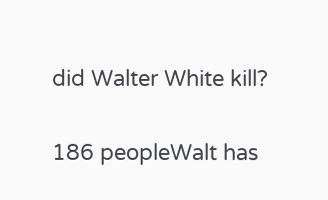did Walter White kill?

186 peopleWalt has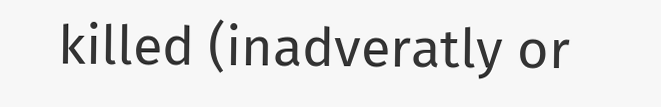killed (inadveratly or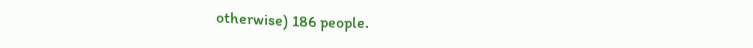otherwise) 186 people.